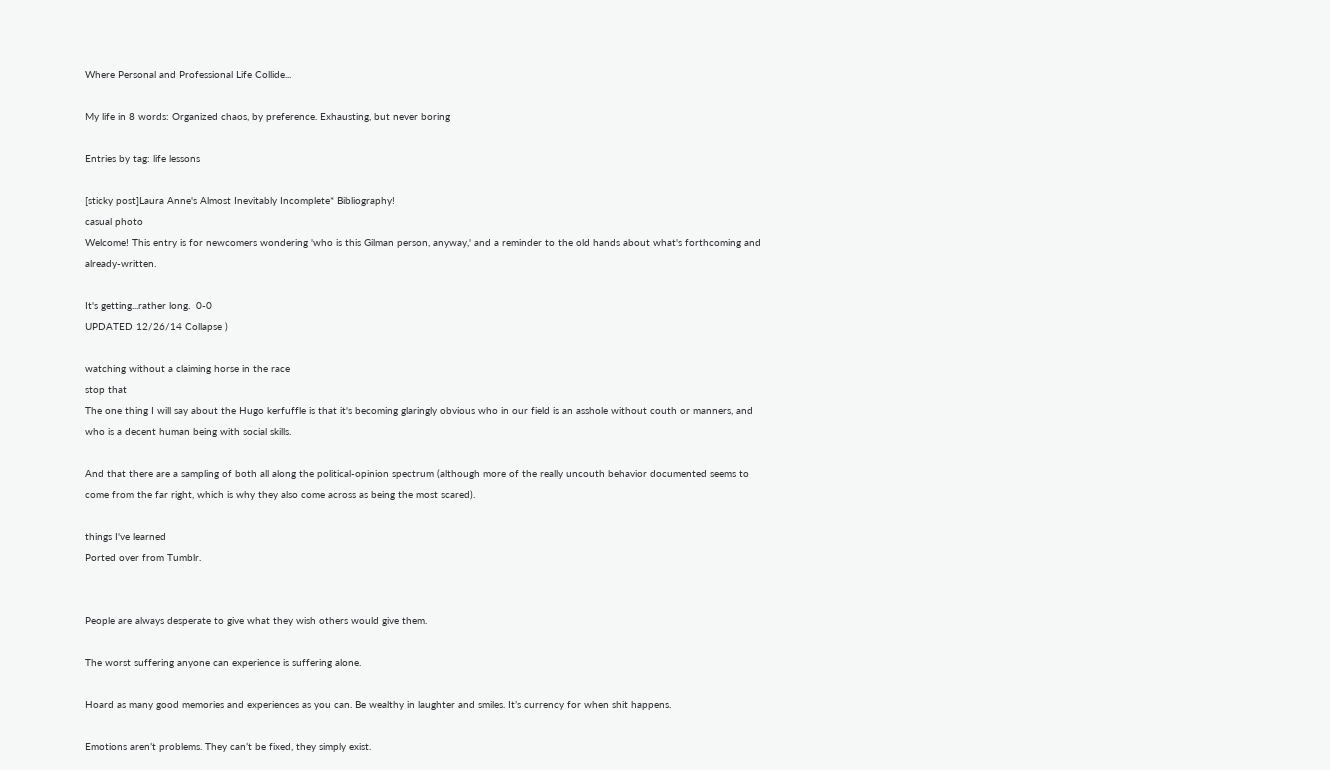Where Personal and Professional Life Collide...

My life in 8 words: Organized chaos, by preference. Exhausting, but never boring

Entries by tag: life lessons

[sticky post]Laura Anne's Almost Inevitably Incomplete* Bibliography!
casual photo
Welcome! This entry is for newcomers wondering 'who is this Gilman person, anyway,' and a reminder to the old hands about what's forthcoming and already-written.

It's getting...rather long.  0-0
UPDATED 12/26/14 Collapse )

watching without a claiming horse in the race
stop that
The one thing I will say about the Hugo kerfuffle is that it's becoming glaringly obvious who in our field is an asshole without couth or manners, and who is a decent human being with social skills.

And that there are a sampling of both all along the political-opinion spectrum (although more of the really uncouth behavior documented seems to come from the far right, which is why they also come across as being the most scared).

things I've learned
Ported over from Tumblr.


People are always desperate to give what they wish others would give them.

The worst suffering anyone can experience is suffering alone.

Hoard as many good memories and experiences as you can. Be wealthy in laughter and smiles. It’s currency for when shit happens.

Emotions aren’t problems. They can’t be fixed, they simply exist.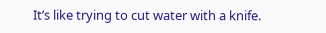It’s like trying to cut water with a knife.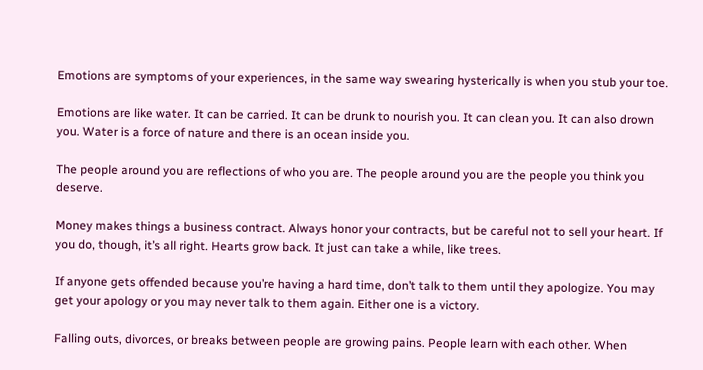Emotions are symptoms of your experiences, in the same way swearing hysterically is when you stub your toe.

Emotions are like water. It can be carried. It can be drunk to nourish you. It can clean you. It can also drown you. Water is a force of nature and there is an ocean inside you.

The people around you are reflections of who you are. The people around you are the people you think you deserve.

Money makes things a business contract. Always honor your contracts, but be careful not to sell your heart. If you do, though, it’s all right. Hearts grow back. It just can take a while, like trees.

If anyone gets offended because you’re having a hard time, don’t talk to them until they apologize. You may get your apology or you may never talk to them again. Either one is a victory.

Falling outs, divorces, or breaks between people are growing pains. People learn with each other. When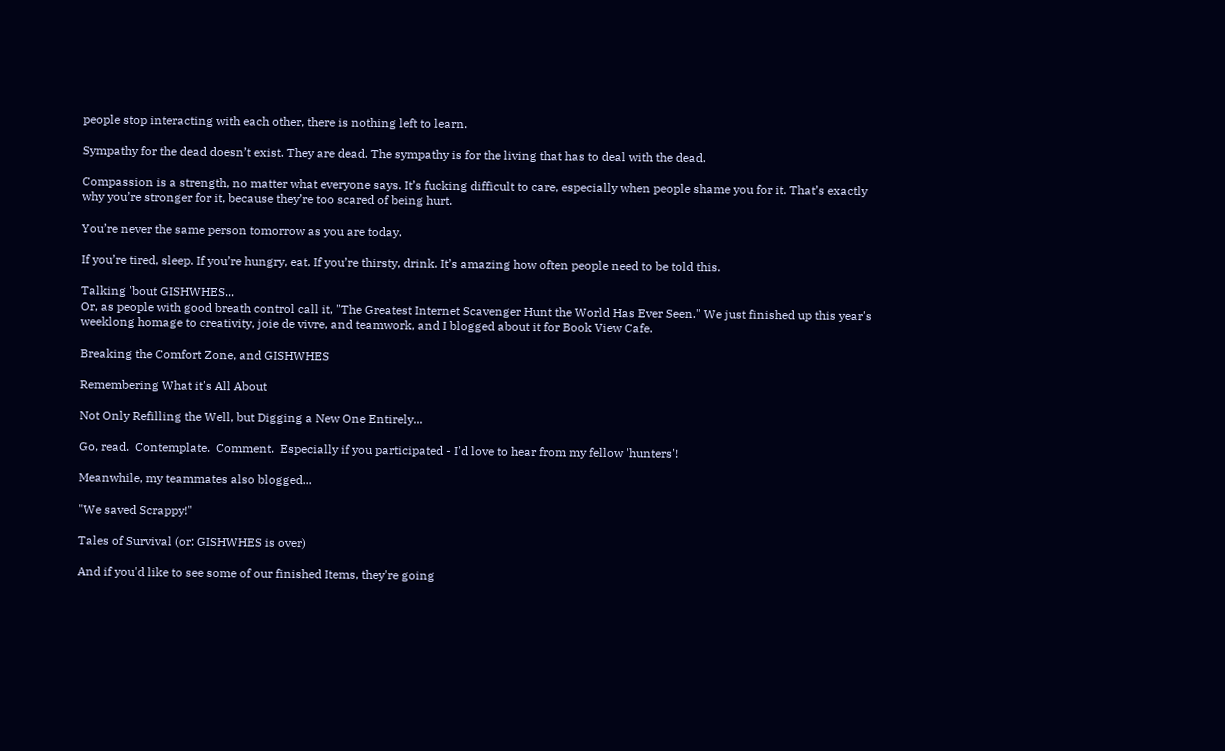people stop interacting with each other, there is nothing left to learn.

Sympathy for the dead doesn’t exist. They are dead. The sympathy is for the living that has to deal with the dead.

Compassion is a strength, no matter what everyone says. It’s fucking difficult to care, especially when people shame you for it. That’s exactly why you’re stronger for it, because they’re too scared of being hurt.

You’re never the same person tomorrow as you are today.

If you’re tired, sleep. If you’re hungry, eat. If you’re thirsty, drink. It’s amazing how often people need to be told this.

Talking 'bout GISHWHES...
Or, as people with good breath control call it, "The Greatest Internet Scavenger Hunt the World Has Ever Seen." We just finished up this year's weeklong homage to creativity, joie de vivre, and teamwork, and I blogged about it for Book View Cafe.

Breaking the Comfort Zone, and GISHWHES

Remembering What it's All About

Not Only Refilling the Well, but Digging a New One Entirely...

Go, read.  Contemplate.  Comment.  Especially if you participated - I'd love to hear from my fellow 'hunters'!

Meanwhile, my teammates also blogged...

"We saved Scrappy!"

Tales of Survival (or: GISHWHES is over)

And if you'd like to see some of our finished Items, they're going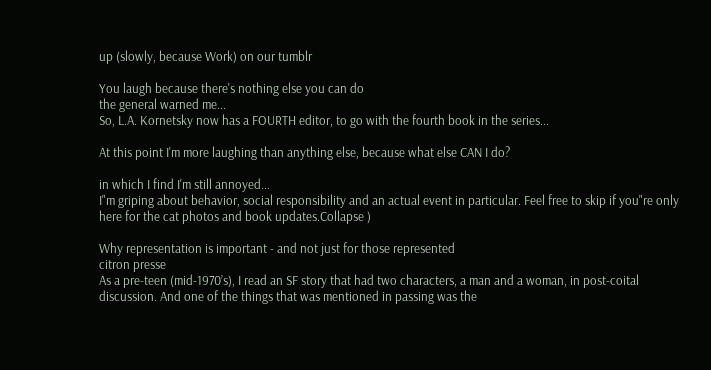up (slowly, because Work) on our tumblr

You laugh because there's nothing else you can do
the general warned me...
So, L.A. Kornetsky now has a FOURTH editor, to go with the fourth book in the series...

At this point I'm more laughing than anything else, because what else CAN I do?

in which I find I'm still annoyed...
I"m griping about behavior, social responsibility and an actual event in particular. Feel free to skip if you"re only here for the cat photos and book updates.Collapse )

Why representation is important - and not just for those represented
citron presse
As a pre-teen (mid-1970’s), I read an SF story that had two characters, a man and a woman, in post-coital discussion. And one of the things that was mentioned in passing was the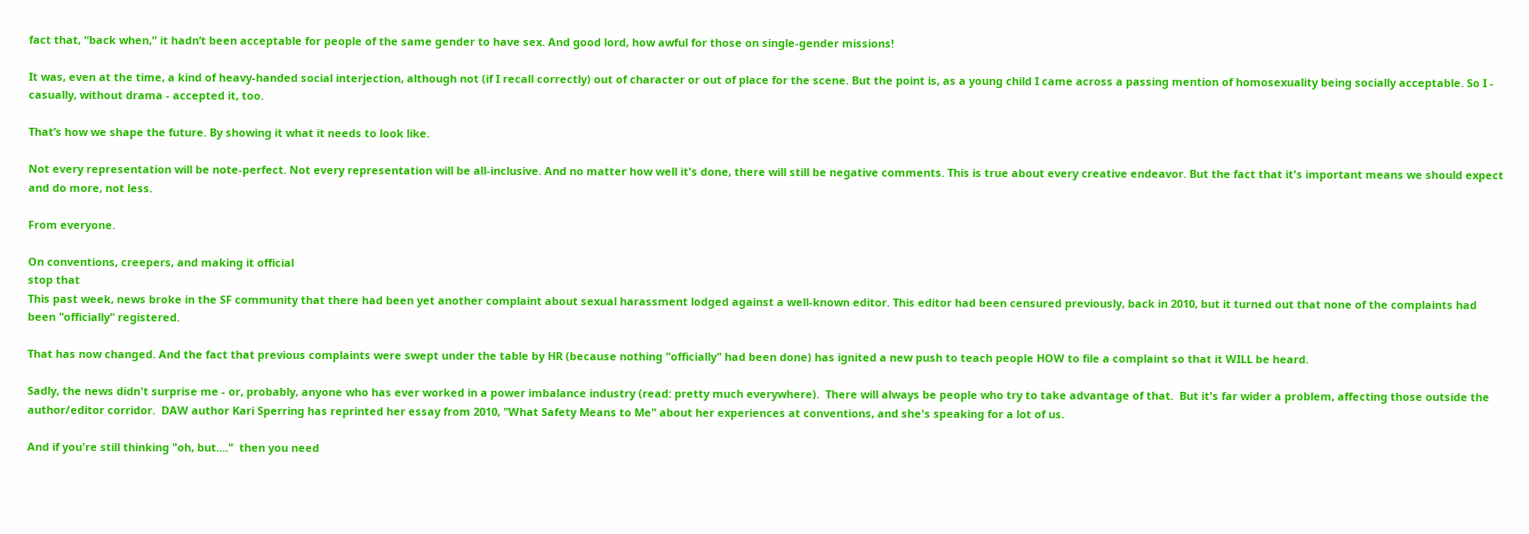fact that, “back when,” it hadn’t been acceptable for people of the same gender to have sex. And good lord, how awful for those on single-gender missions!

It was, even at the time, a kind of heavy-handed social interjection, although not (if I recall correctly) out of character or out of place for the scene. But the point is, as a young child I came across a passing mention of homosexuality being socially acceptable. So I - casually, without drama - accepted it, too.

That’s how we shape the future. By showing it what it needs to look like.

Not every representation will be note-perfect. Not every representation will be all-inclusive. And no matter how well it's done, there will still be negative comments. This is true about every creative endeavor. But the fact that it's important means we should expect and do more, not less.

From everyone.

On conventions, creepers, and making it official
stop that
This past week, news broke in the SF community that there had been yet another complaint about sexual harassment lodged against a well-known editor. This editor had been censured previously, back in 2010, but it turned out that none of the complaints had been "officially" registered.

That has now changed. And the fact that previous complaints were swept under the table by HR (because nothing "officially" had been done) has ignited a new push to teach people HOW to file a complaint so that it WILL be heard.

Sadly, the news didn't surprise me - or, probably, anyone who has ever worked in a power imbalance industry (read: pretty much everywhere).  There will always be people who try to take advantage of that.  But it's far wider a problem, affecting those outside the author/editor corridor.  DAW author Kari Sperring has reprinted her essay from 2010, "What Safety Means to Me" about her experiences at conventions, and she's speaking for a lot of us.

And if you're still thinking "oh, but...."  then you need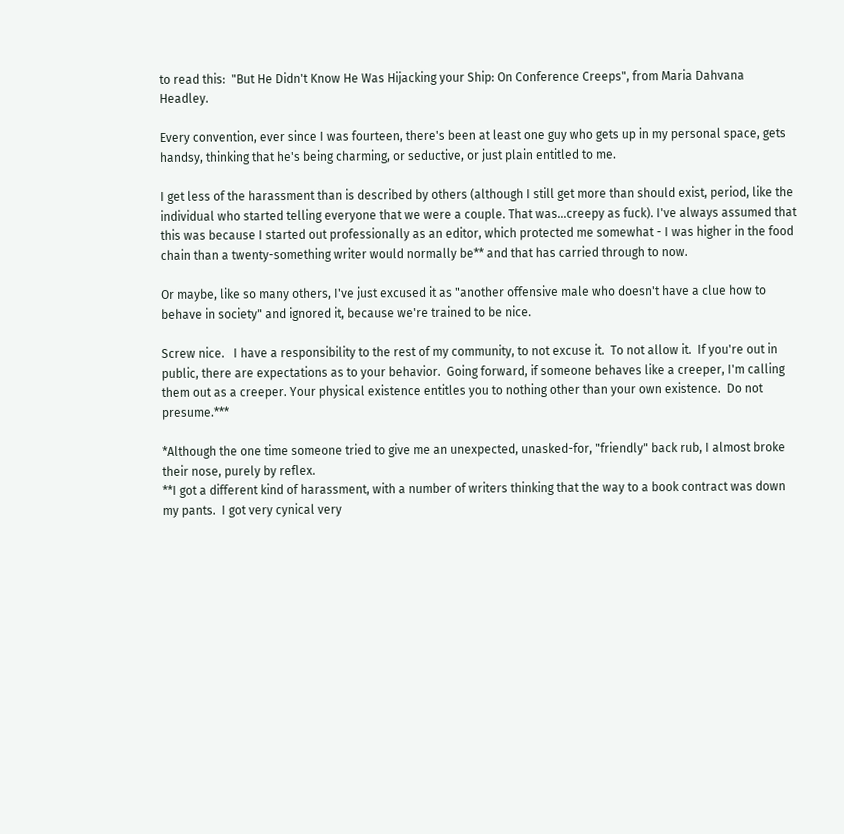to read this:  "But He Didn't Know He Was Hijacking your Ship: On Conference Creeps", from Maria Dahvana Headley.

Every convention, ever since I was fourteen, there's been at least one guy who gets up in my personal space, gets handsy, thinking that he's being charming, or seductive, or just plain entitled to me.

I get less of the harassment than is described by others (although I still get more than should exist, period, like the individual who started telling everyone that we were a couple. That was...creepy as fuck). I've always assumed that this was because I started out professionally as an editor, which protected me somewhat - I was higher in the food chain than a twenty-something writer would normally be** and that has carried through to now.

Or maybe, like so many others, I've just excused it as "another offensive male who doesn't have a clue how to behave in society" and ignored it, because we're trained to be nice.

Screw nice.   I have a responsibility to the rest of my community, to not excuse it.  To not allow it.  If you're out in public, there are expectations as to your behavior.  Going forward, if someone behaves like a creeper, I'm calling them out as a creeper. Your physical existence entitles you to nothing other than your own existence.  Do not presume.***

*Although the one time someone tried to give me an unexpected, unasked-for, "friendly" back rub, I almost broke their nose, purely by reflex.
**I got a different kind of harassment, with a number of writers thinking that the way to a book contract was down my pants.  I got very cynical very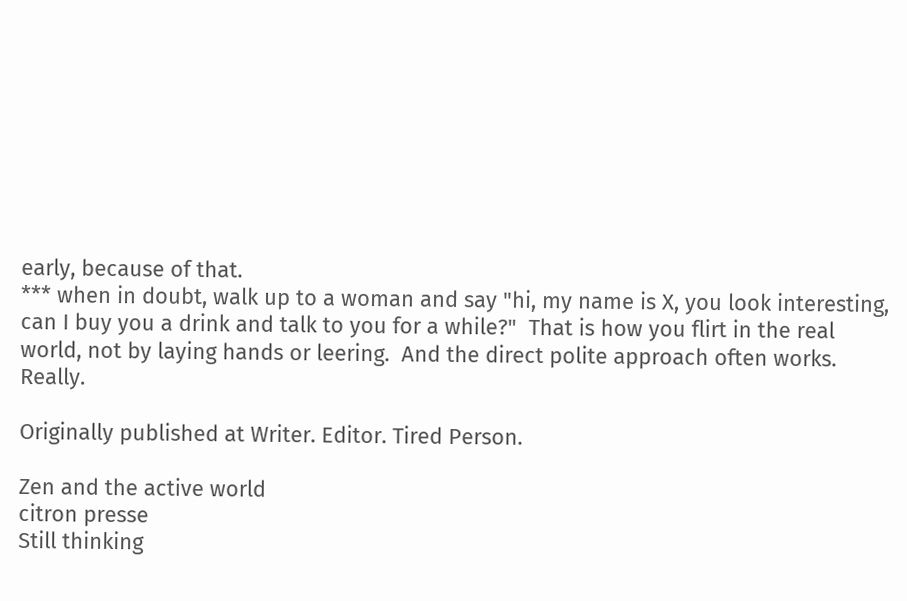early, because of that.
*** when in doubt, walk up to a woman and say "hi, my name is X, you look interesting, can I buy you a drink and talk to you for a while?"  That is how you flirt in the real world, not by laying hands or leering.  And the direct polite approach often works.  Really.

Originally published at Writer. Editor. Tired Person.

Zen and the active world
citron presse
Still thinking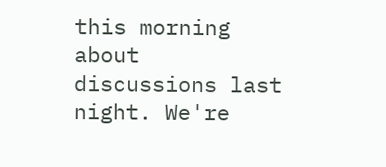this morning about discussions last night. We're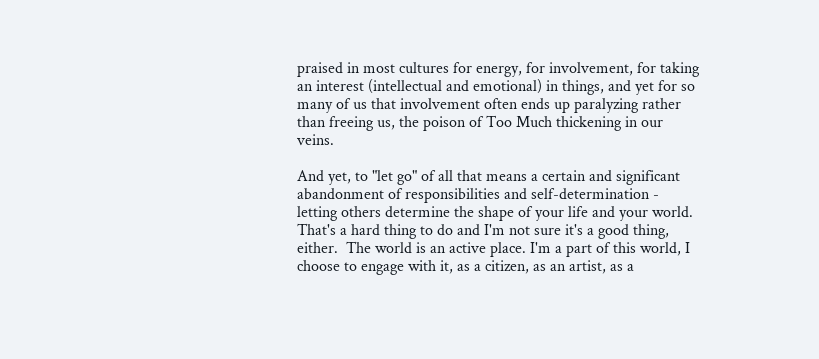praised in most cultures for energy, for involvement, for taking an interest (intellectual and emotional) in things, and yet for so many of us that involvement often ends up paralyzing rather than freeing us, the poison of Too Much thickening in our veins.

And yet, to "let go" of all that means a certain and significant abandonment of responsibilities and self-determination - letting others determine the shape of your life and your world.  That's a hard thing to do and I'm not sure it's a good thing, either.  The world is an active place. I'm a part of this world, I choose to engage with it, as a citizen, as an artist, as a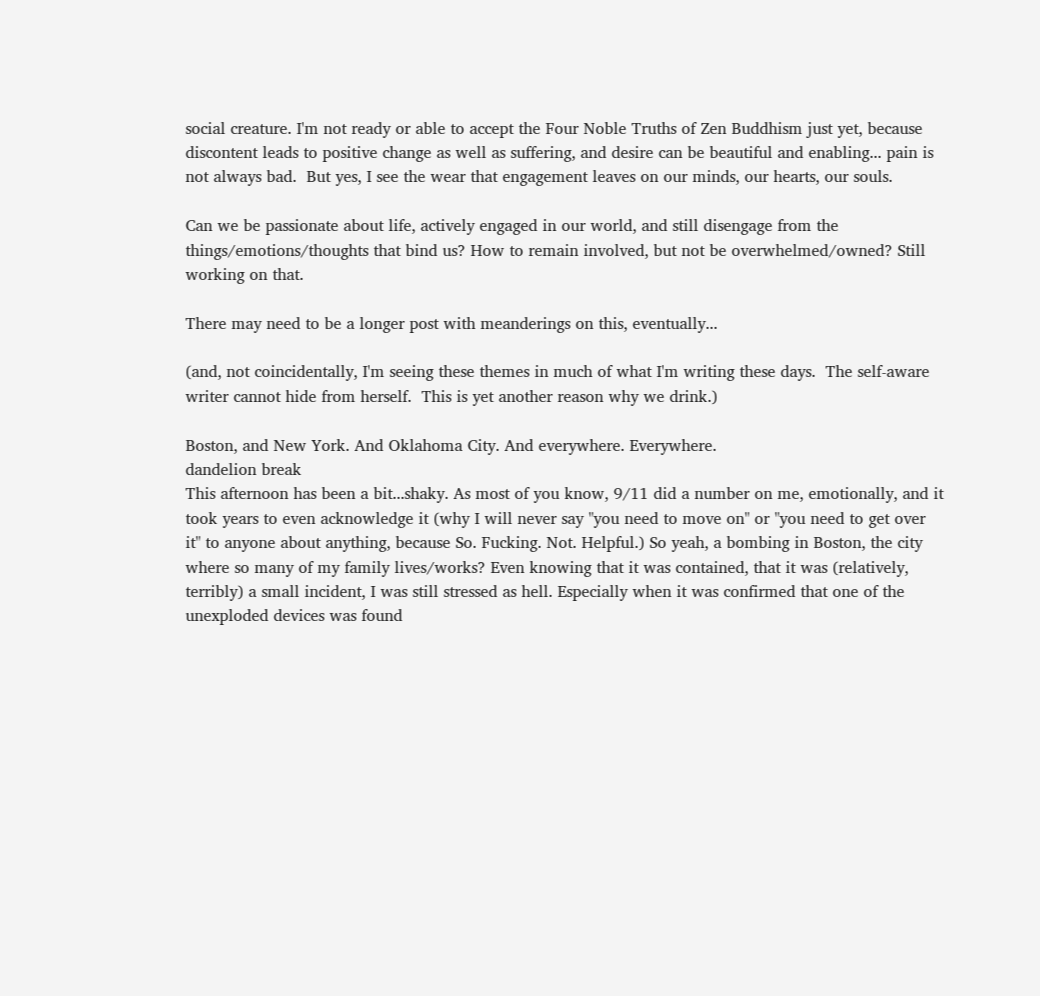social creature. I'm not ready or able to accept the Four Noble Truths of Zen Buddhism just yet, because discontent leads to positive change as well as suffering, and desire can be beautiful and enabling... pain is not always bad.  But yes, I see the wear that engagement leaves on our minds, our hearts, our souls.

Can we be passionate about life, actively engaged in our world, and still disengage from the things/emotions/thoughts that bind us? How to remain involved, but not be overwhelmed/owned? Still working on that.

There may need to be a longer post with meanderings on this, eventually...

(and, not coincidentally, I'm seeing these themes in much of what I'm writing these days.  The self-aware writer cannot hide from herself.  This is yet another reason why we drink.)

Boston, and New York. And Oklahoma City. And everywhere. Everywhere.
dandelion break
This afternoon has been a bit...shaky. As most of you know, 9/11 did a number on me, emotionally, and it took years to even acknowledge it (why I will never say "you need to move on" or "you need to get over it" to anyone about anything, because So. Fucking. Not. Helpful.) So yeah, a bombing in Boston, the city where so many of my family lives/works? Even knowing that it was contained, that it was (relatively, terribly) a small incident, I was still stressed as hell. Especially when it was confirmed that one of the unexploded devices was found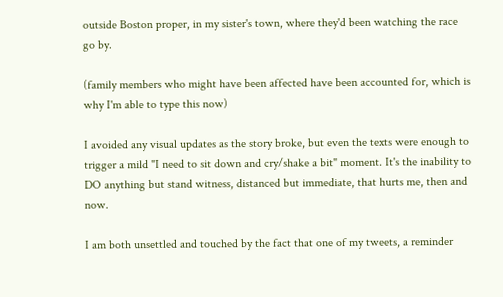outside Boston proper, in my sister's town, where they'd been watching the race go by.

(family members who might have been affected have been accounted for, which is why I'm able to type this now)

I avoided any visual updates as the story broke, but even the texts were enough to trigger a mild "I need to sit down and cry/shake a bit" moment. It's the inability to DO anything but stand witness, distanced but immediate, that hurts me, then and now.

I am both unsettled and touched by the fact that one of my tweets, a reminder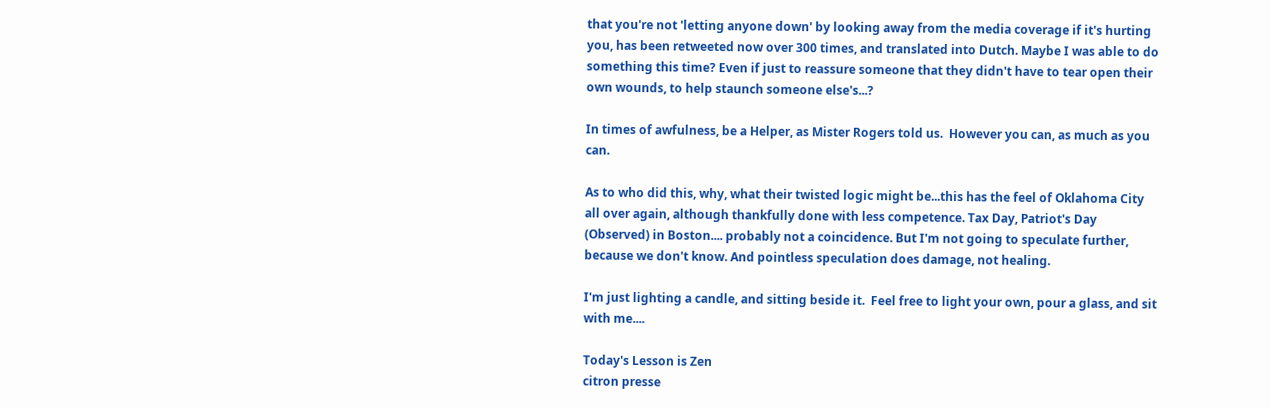that you're not 'letting anyone down' by looking away from the media coverage if it's hurting you, has been retweeted now over 300 times, and translated into Dutch. Maybe I was able to do something this time? Even if just to reassure someone that they didn't have to tear open their own wounds, to help staunch someone else's...?

In times of awfulness, be a Helper, as Mister Rogers told us.  However you can, as much as you can.

As to who did this, why, what their twisted logic might be...this has the feel of Oklahoma City all over again, although thankfully done with less competence. Tax Day, Patriot's Day (Observed) in Boston.... probably not a coincidence. But I'm not going to speculate further, because we don't know. And pointless speculation does damage, not healing.

I'm just lighting a candle, and sitting beside it.  Feel free to light your own, pour a glass, and sit with me....

Today's Lesson is Zen
citron presse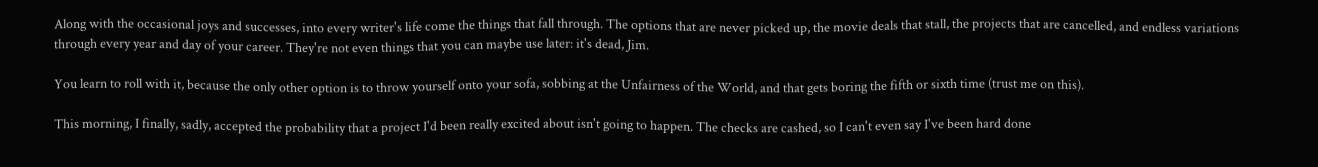Along with the occasional joys and successes, into every writer's life come the things that fall through. The options that are never picked up, the movie deals that stall, the projects that are cancelled, and endless variations through every year and day of your career. They're not even things that you can maybe use later: it's dead, Jim.

You learn to roll with it, because the only other option is to throw yourself onto your sofa, sobbing at the Unfairness of the World, and that gets boring the fifth or sixth time (trust me on this).

This morning, I finally, sadly, accepted the probability that a project I'd been really excited about isn't going to happen. The checks are cashed, so I can't even say I've been hard done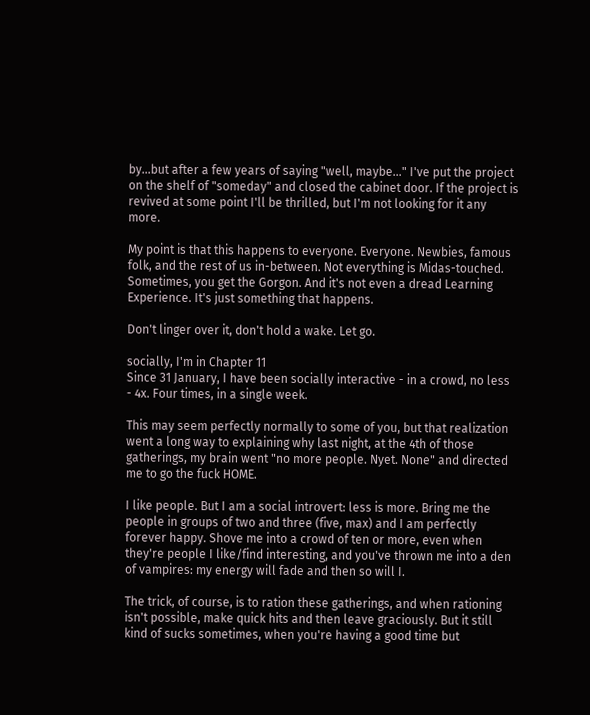by...but after a few years of saying "well, maybe..." I've put the project on the shelf of "someday" and closed the cabinet door. If the project is revived at some point I'll be thrilled, but I'm not looking for it any more.

My point is that this happens to everyone. Everyone. Newbies, famous folk, and the rest of us in-between. Not everything is Midas-touched. Sometimes, you get the Gorgon. And it's not even a dread Learning Experience. It's just something that happens.

Don't linger over it, don't hold a wake. Let go.

socially, I'm in Chapter 11
Since 31 January, I have been socially interactive - in a crowd, no less - 4x. Four times, in a single week.

This may seem perfectly normally to some of you, but that realization went a long way to explaining why last night, at the 4th of those gatherings, my brain went "no more people. Nyet. None" and directed me to go the fuck HOME.

I like people. But I am a social introvert: less is more. Bring me the people in groups of two and three (five, max) and I am perfectly forever happy. Shove me into a crowd of ten or more, even when they're people I like/find interesting, and you've thrown me into a den of vampires: my energy will fade and then so will I.

The trick, of course, is to ration these gatherings, and when rationing isn't possible, make quick hits and then leave graciously. But it still kind of sucks sometimes, when you're having a good time but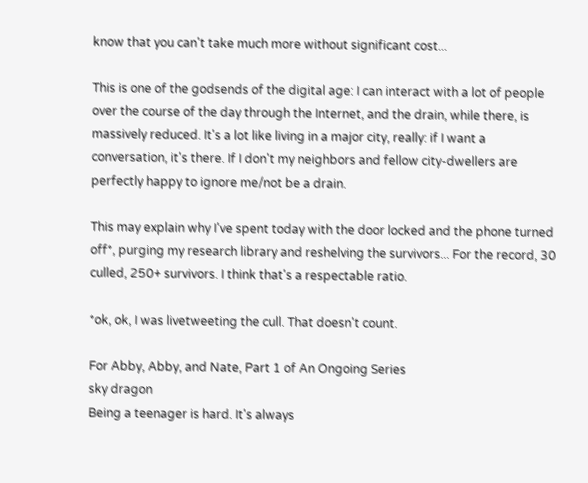know that you can't take much more without significant cost...

This is one of the godsends of the digital age: I can interact with a lot of people over the course of the day through the Internet, and the drain, while there, is massively reduced. It's a lot like living in a major city, really: if I want a conversation, it's there. If I don't my neighbors and fellow city-dwellers are perfectly happy to ignore me/not be a drain.

This may explain why I've spent today with the door locked and the phone turned off*, purging my research library and reshelving the survivors... For the record, 30 culled, 250+ survivors. I think that's a respectable ratio.

*ok, ok, I was livetweeting the cull. That doesn't count.

For Abby, Abby, and Nate, Part 1 of An Ongoing Series
sky dragon
Being a teenager is hard. It's always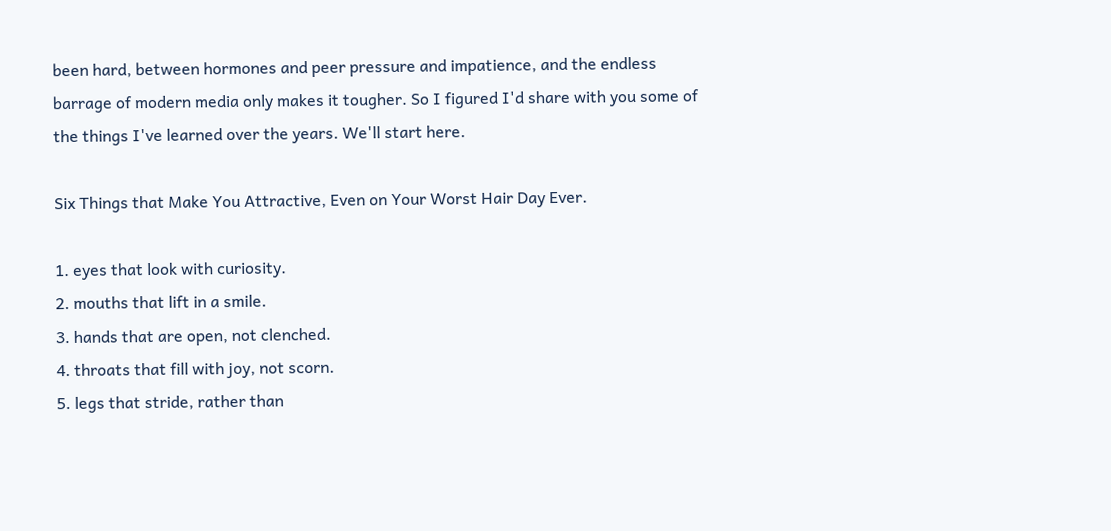been hard, between hormones and peer pressure and impatience, and the endless barrage of modern media only makes it tougher. So I figured I'd share with you some of the things I've learned over the years. We'll start here.

Six Things that Make You Attractive, Even on Your Worst Hair Day Ever.

1. eyes that look with curiosity.
2. mouths that lift in a smile.
3. hands that are open, not clenched.
4. throats that fill with joy, not scorn.
5. legs that stride, rather than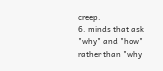creep.
6. minds that ask "why" and "how" rather than "why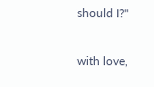should I?"

with love,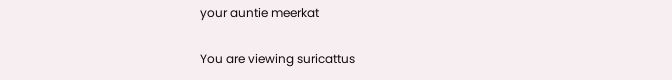your auntie meerkat

You are viewing suricattus